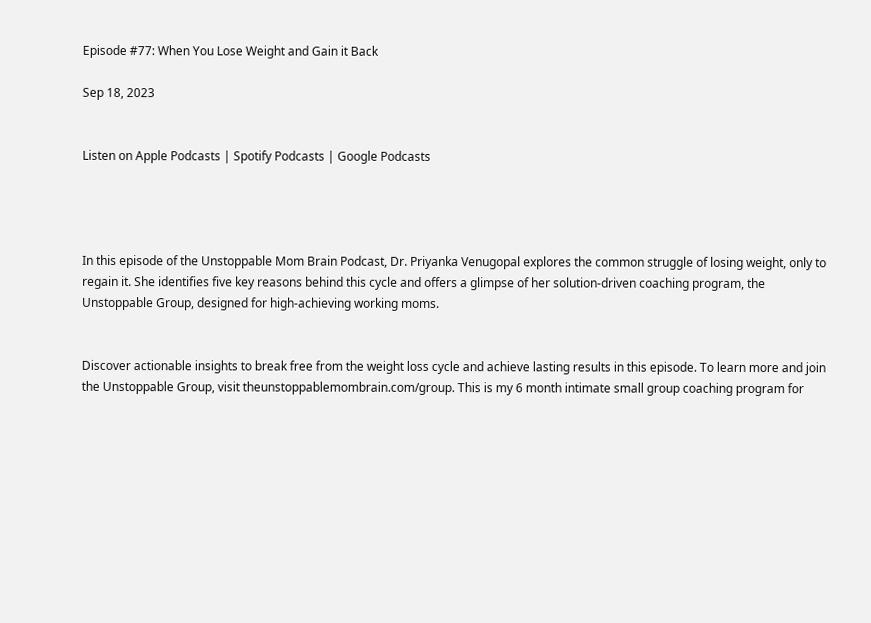Episode #77: When You Lose Weight and Gain it Back

Sep 18, 2023


Listen on Apple Podcasts | Spotify Podcasts | Google Podcasts




In this episode of the Unstoppable Mom Brain Podcast, Dr. Priyanka Venugopal explores the common struggle of losing weight, only to regain it. She identifies five key reasons behind this cycle and offers a glimpse of her solution-driven coaching program, the Unstoppable Group, designed for high-achieving working moms.


Discover actionable insights to break free from the weight loss cycle and achieve lasting results in this episode. To learn more and join the Unstoppable Group, visit theunstoppablemombrain.com/group. This is my 6 month intimate small group coaching program for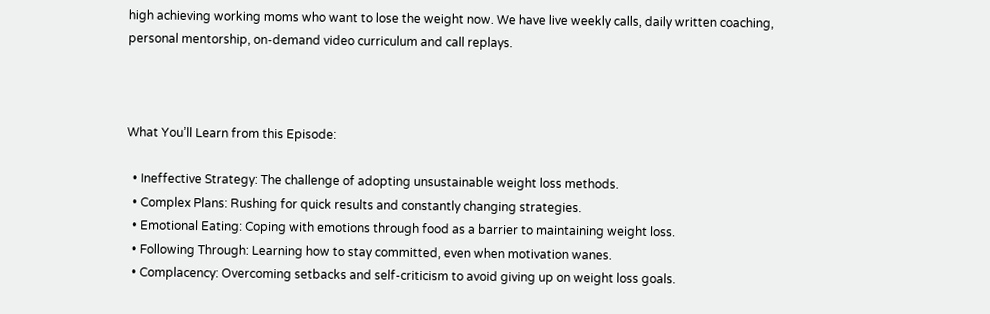high achieving working moms who want to lose the weight now. We have live weekly calls, daily written coaching, personal mentorship, on-demand video curriculum and call replays.



What You’ll Learn from this Episode:

  • Ineffective Strategy: The challenge of adopting unsustainable weight loss methods.
  • Complex Plans: Rushing for quick results and constantly changing strategies.
  • Emotional Eating: Coping with emotions through food as a barrier to maintaining weight loss.
  • Following Through: Learning how to stay committed, even when motivation wanes.
  • Complacency: Overcoming setbacks and self-criticism to avoid giving up on weight loss goals.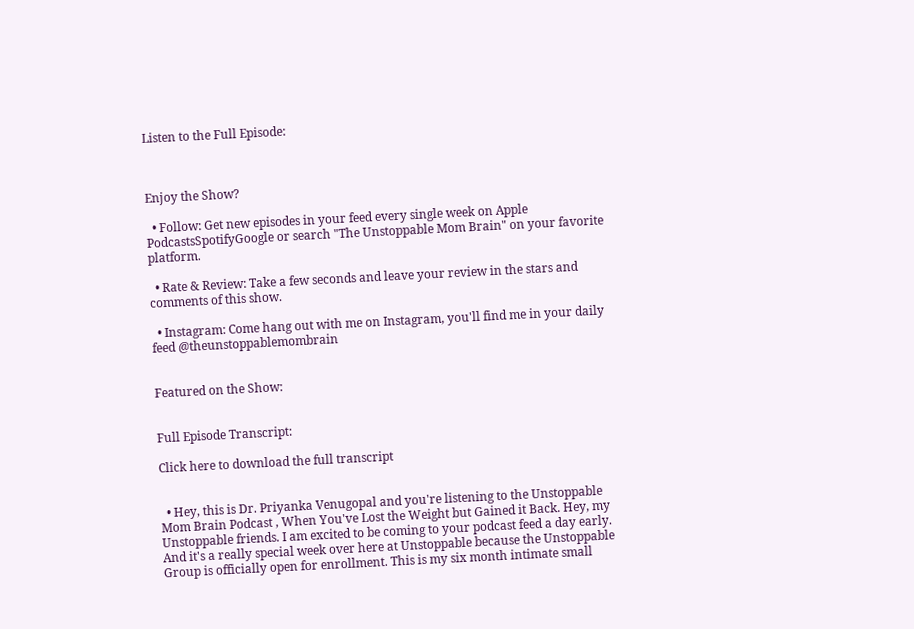Listen to the Full Episode:



Enjoy the Show?

  • Follow: Get new episodes in your feed every single week on Apple PodcastsSpotifyGoogle or search "The Unstoppable Mom Brain" on your favorite platform.

  • Rate & Review: Take a few seconds and leave your review in the stars and comments of this show.

  • Instagram: Come hang out with me on Instagram, you'll find me in your daily feed @theunstoppablemombrain


Featured on the Show:


Full Episode Transcript:

Click here to download the full transcript


  • Hey, this is Dr. Priyanka Venugopal and you're listening to the Unstoppable Mom Brain Podcast , When You've Lost the Weight but Gained it Back. Hey, my Unstoppable friends. I am excited to be coming to your podcast feed a day early. And it's a really special week over here at Unstoppable because the Unstoppable Group is officially open for enrollment. This is my six month intimate small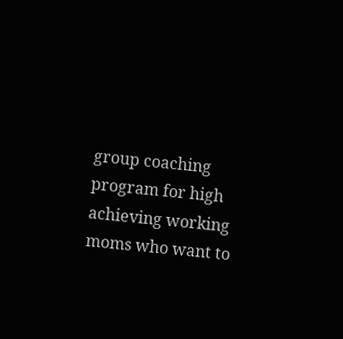group coaching program for high achieving working moms who want to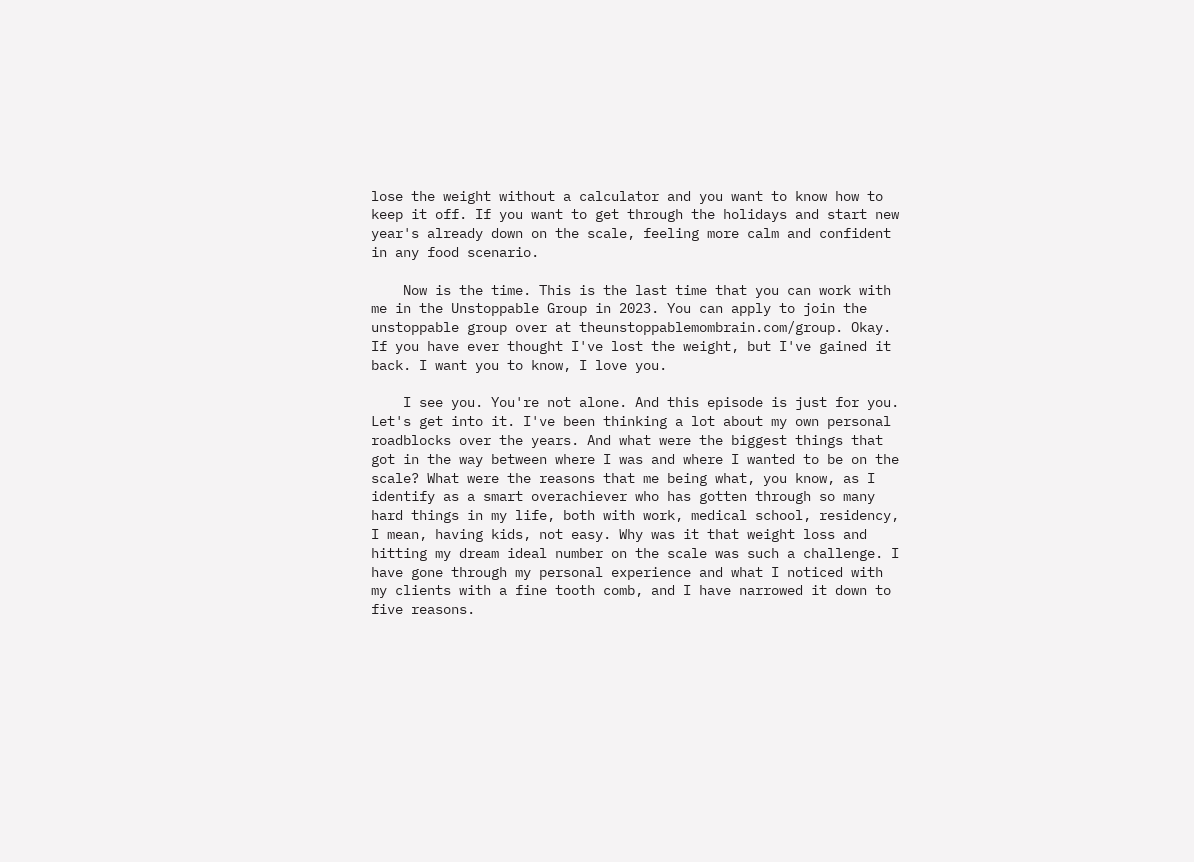lose the weight without a calculator and you want to know how to keep it off. If you want to get through the holidays and start new year's already down on the scale, feeling more calm and confident in any food scenario.

    Now is the time. This is the last time that you can work with me in the Unstoppable Group in 2023. You can apply to join the unstoppable group over at theunstoppablemombrain.com/group. Okay. If you have ever thought I've lost the weight, but I've gained it back. I want you to know, I love you.

    I see you. You're not alone. And this episode is just for you. Let's get into it. I've been thinking a lot about my own personal roadblocks over the years. And what were the biggest things that got in the way between where I was and where I wanted to be on the scale? What were the reasons that me being what, you know, as I identify as a smart overachiever who has gotten through so many hard things in my life, both with work, medical school, residency, I mean, having kids, not easy. Why was it that weight loss and hitting my dream ideal number on the scale was such a challenge. I have gone through my personal experience and what I noticed with my clients with a fine tooth comb, and I have narrowed it down to five reasons.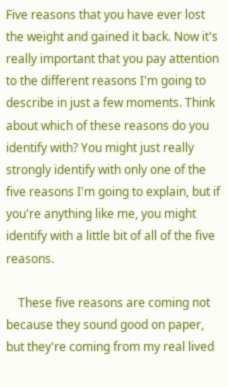Five reasons that you have ever lost the weight and gained it back. Now it's really important that you pay attention to the different reasons I'm going to describe in just a few moments. Think about which of these reasons do you identify with? You might just really strongly identify with only one of the five reasons I'm going to explain, but if you're anything like me, you might identify with a little bit of all of the five reasons.

    These five reasons are coming not because they sound good on paper, but they're coming from my real lived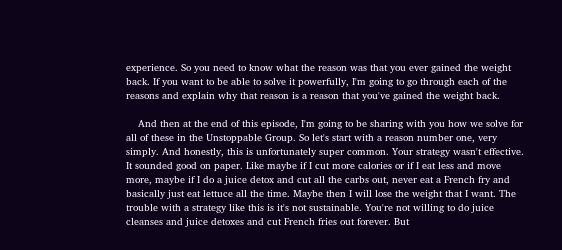experience. So you need to know what the reason was that you ever gained the weight back. If you want to be able to solve it powerfully, I'm going to go through each of the reasons and explain why that reason is a reason that you've gained the weight back.

    And then at the end of this episode, I'm going to be sharing with you how we solve for all of these in the Unstoppable Group. So let's start with a reason number one, very simply. And honestly, this is unfortunately super common. Your strategy wasn't effective. It sounded good on paper. Like maybe if I cut more calories or if I eat less and move more, maybe if I do a juice detox and cut all the carbs out, never eat a French fry and basically just eat lettuce all the time. Maybe then I will lose the weight that I want. The trouble with a strategy like this is it's not sustainable. You're not willing to do juice cleanses and juice detoxes and cut French fries out forever. But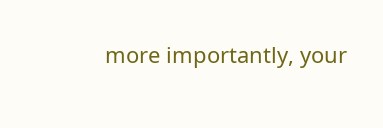more importantly, your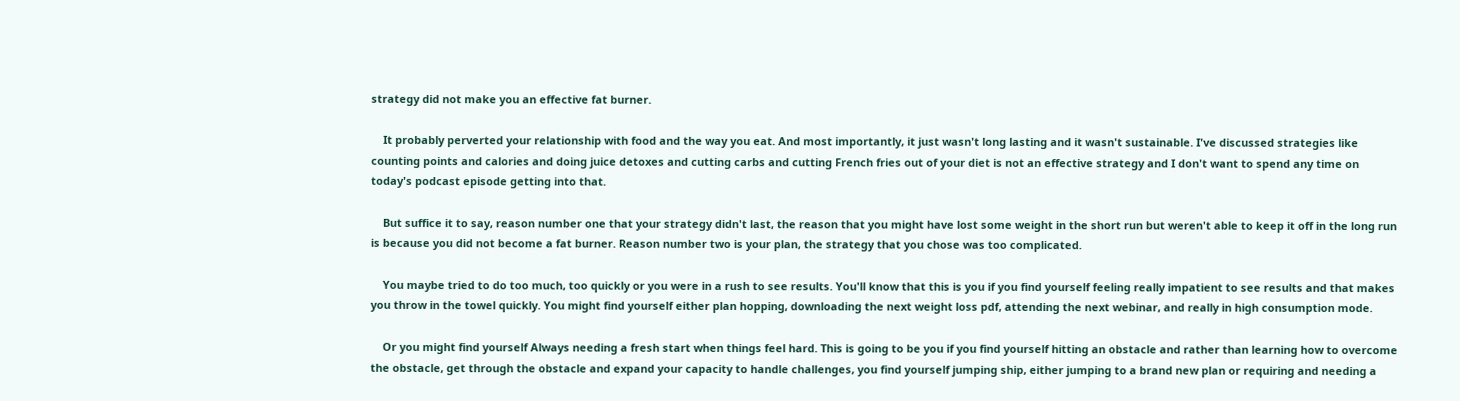strategy did not make you an effective fat burner.

    It probably perverted your relationship with food and the way you eat. And most importantly, it just wasn't long lasting and it wasn't sustainable. I've discussed strategies like counting points and calories and doing juice detoxes and cutting carbs and cutting French fries out of your diet is not an effective strategy and I don't want to spend any time on today's podcast episode getting into that.

    But suffice it to say, reason number one that your strategy didn't last, the reason that you might have lost some weight in the short run but weren't able to keep it off in the long run is because you did not become a fat burner. Reason number two is your plan, the strategy that you chose was too complicated.

    You maybe tried to do too much, too quickly or you were in a rush to see results. You'll know that this is you if you find yourself feeling really impatient to see results and that makes you throw in the towel quickly. You might find yourself either plan hopping, downloading the next weight loss pdf, attending the next webinar, and really in high consumption mode.

    Or you might find yourself Always needing a fresh start when things feel hard. This is going to be you if you find yourself hitting an obstacle and rather than learning how to overcome the obstacle, get through the obstacle and expand your capacity to handle challenges, you find yourself jumping ship, either jumping to a brand new plan or requiring and needing a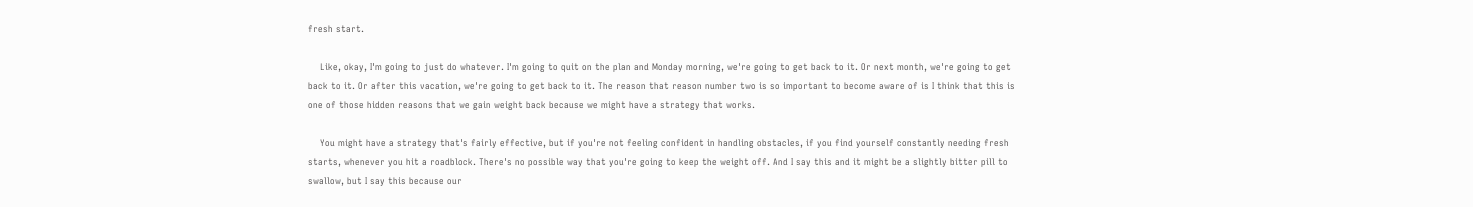fresh start.

    Like, okay, I'm going to just do whatever. I'm going to quit on the plan and Monday morning, we're going to get back to it. Or next month, we're going to get back to it. Or after this vacation, we're going to get back to it. The reason that reason number two is so important to become aware of is I think that this is one of those hidden reasons that we gain weight back because we might have a strategy that works.

    You might have a strategy that's fairly effective, but if you're not feeling confident in handling obstacles, if you find yourself constantly needing fresh starts, whenever you hit a roadblock. There's no possible way that you're going to keep the weight off. And I say this and it might be a slightly bitter pill to swallow, but I say this because our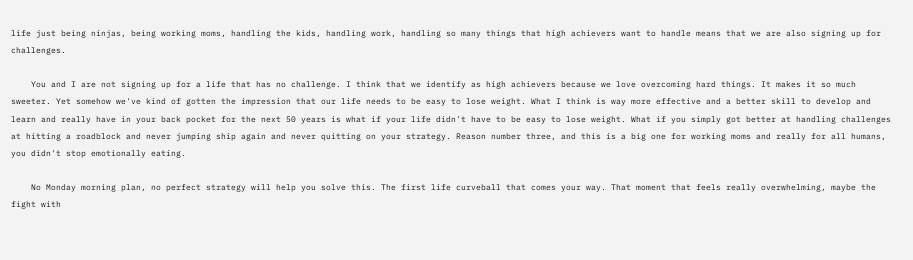life just being ninjas, being working moms, handling the kids, handling work, handling so many things that high achievers want to handle means that we are also signing up for challenges.

    You and I are not signing up for a life that has no challenge. I think that we identify as high achievers because we love overcoming hard things. It makes it so much sweeter. Yet somehow we've kind of gotten the impression that our life needs to be easy to lose weight. What I think is way more effective and a better skill to develop and learn and really have in your back pocket for the next 50 years is what if your life didn't have to be easy to lose weight. What if you simply got better at handling challenges at hitting a roadblock and never jumping ship again and never quitting on your strategy. Reason number three, and this is a big one for working moms and really for all humans, you didn't stop emotionally eating.

    No Monday morning plan, no perfect strategy will help you solve this. The first life curveball that comes your way. That moment that feels really overwhelming, maybe the fight with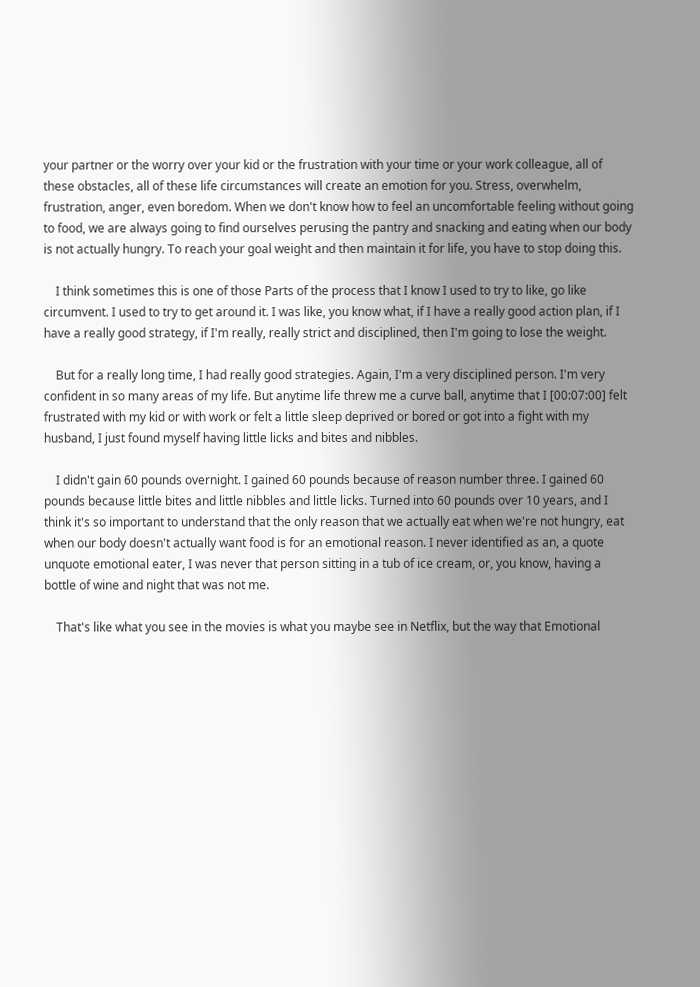your partner or the worry over your kid or the frustration with your time or your work colleague, all of these obstacles, all of these life circumstances will create an emotion for you. Stress, overwhelm, frustration, anger, even boredom. When we don't know how to feel an uncomfortable feeling without going to food, we are always going to find ourselves perusing the pantry and snacking and eating when our body is not actually hungry. To reach your goal weight and then maintain it for life, you have to stop doing this.

    I think sometimes this is one of those Parts of the process that I know I used to try to like, go like circumvent. I used to try to get around it. I was like, you know what, if I have a really good action plan, if I have a really good strategy, if I'm really, really strict and disciplined, then I'm going to lose the weight.

    But for a really long time, I had really good strategies. Again, I'm a very disciplined person. I'm very confident in so many areas of my life. But anytime life threw me a curve ball, anytime that I [00:07:00] felt frustrated with my kid or with work or felt a little sleep deprived or bored or got into a fight with my husband, I just found myself having little licks and bites and nibbles.

    I didn't gain 60 pounds overnight. I gained 60 pounds because of reason number three. I gained 60 pounds because little bites and little nibbles and little licks. Turned into 60 pounds over 10 years, and I think it's so important to understand that the only reason that we actually eat when we're not hungry, eat when our body doesn't actually want food is for an emotional reason. I never identified as an, a quote unquote emotional eater, I was never that person sitting in a tub of ice cream, or, you know, having a bottle of wine and night that was not me.

    That's like what you see in the movies is what you maybe see in Netflix, but the way that Emotional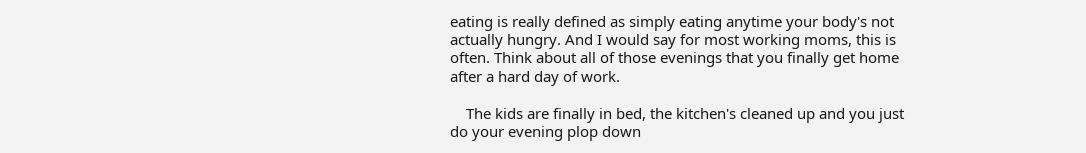eating is really defined as simply eating anytime your body's not actually hungry. And I would say for most working moms, this is often. Think about all of those evenings that you finally get home after a hard day of work.

    The kids are finally in bed, the kitchen's cleaned up and you just do your evening plop down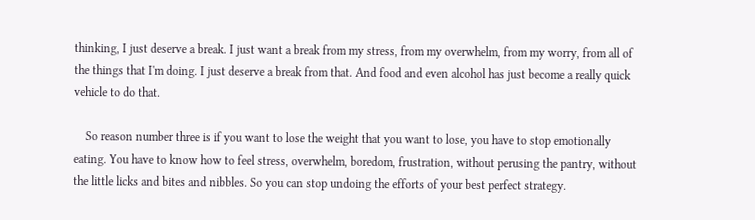thinking, I just deserve a break. I just want a break from my stress, from my overwhelm, from my worry, from all of the things that I'm doing. I just deserve a break from that. And food and even alcohol has just become a really quick vehicle to do that.

    So reason number three is if you want to lose the weight that you want to lose, you have to stop emotionally eating. You have to know how to feel stress, overwhelm, boredom, frustration, without perusing the pantry, without the little licks and bites and nibbles. So you can stop undoing the efforts of your best perfect strategy.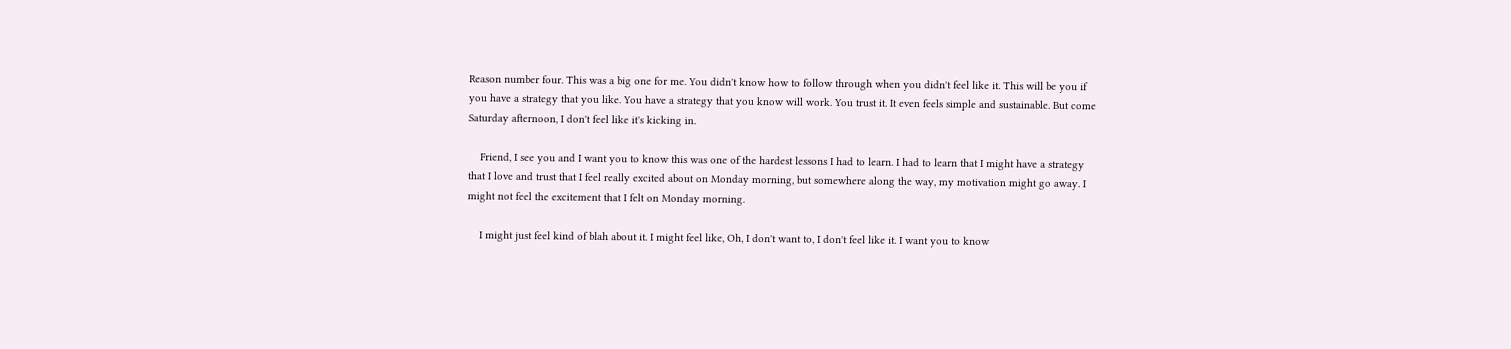Reason number four. This was a big one for me. You didn't know how to follow through when you didn't feel like it. This will be you if you have a strategy that you like. You have a strategy that you know will work. You trust it. It even feels simple and sustainable. But come Saturday afternoon, I don't feel like it's kicking in.

    Friend, I see you and I want you to know this was one of the hardest lessons I had to learn. I had to learn that I might have a strategy that I love and trust that I feel really excited about on Monday morning, but somewhere along the way, my motivation might go away. I might not feel the excitement that I felt on Monday morning.

    I might just feel kind of blah about it. I might feel like, Oh, I don't want to, I don't feel like it. I want you to know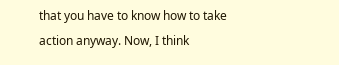that you have to know how to take action anyway. Now, I think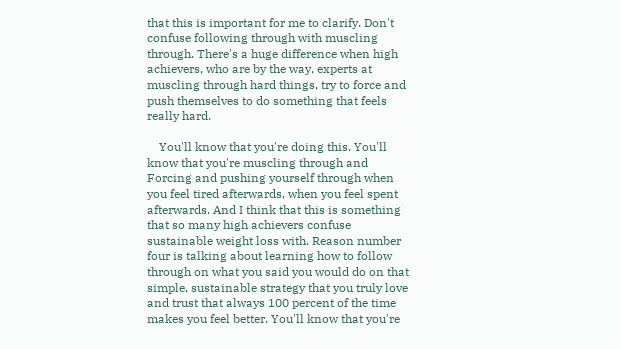that this is important for me to clarify. Don't confuse following through with muscling through. There's a huge difference when high achievers, who are by the way, experts at muscling through hard things, try to force and push themselves to do something that feels really hard.

    You'll know that you're doing this. You'll know that you're muscling through and Forcing and pushing yourself through when you feel tired afterwards, when you feel spent afterwards. And I think that this is something that so many high achievers confuse sustainable weight loss with. Reason number four is talking about learning how to follow through on what you said you would do on that simple, sustainable strategy that you truly love and trust that always 100 percent of the time makes you feel better. You'll know that you're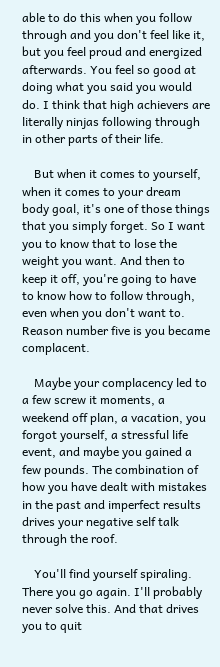able to do this when you follow through and you don't feel like it, but you feel proud and energized afterwards. You feel so good at doing what you said you would do. I think that high achievers are literally ninjas following through in other parts of their life.

    But when it comes to yourself, when it comes to your dream body goal, it's one of those things that you simply forget. So I want you to know that to lose the weight you want. And then to keep it off, you're going to have to know how to follow through, even when you don't want to. Reason number five is you became complacent.

    Maybe your complacency led to a few screw it moments, a weekend off plan, a vacation, you forgot yourself, a stressful life event, and maybe you gained a few pounds. The combination of how you have dealt with mistakes in the past and imperfect results drives your negative self talk through the roof.

    You'll find yourself spiraling. There you go again. I'll probably never solve this. And that drives you to quit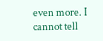even more. I cannot tell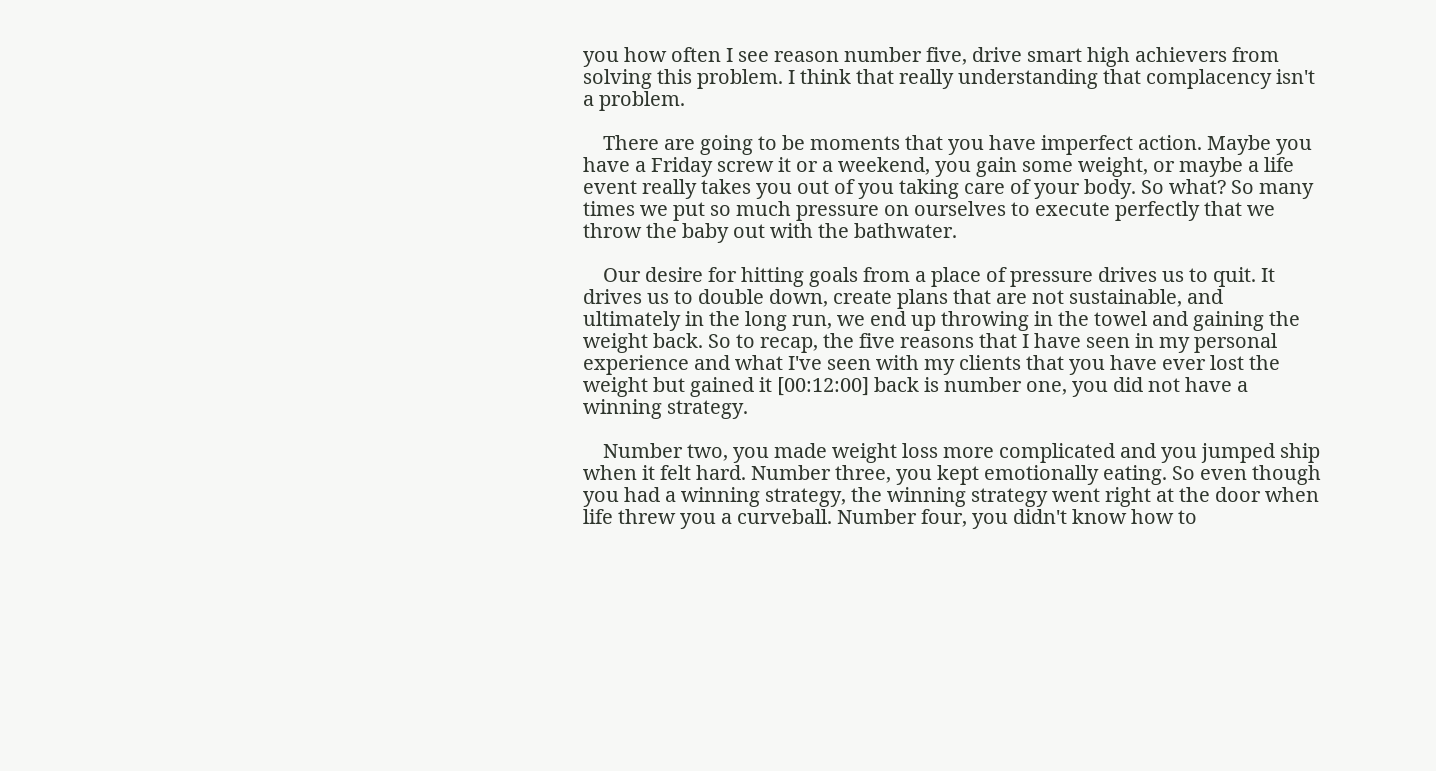you how often I see reason number five, drive smart high achievers from solving this problem. I think that really understanding that complacency isn't a problem.

    There are going to be moments that you have imperfect action. Maybe you have a Friday screw it or a weekend, you gain some weight, or maybe a life event really takes you out of you taking care of your body. So what? So many times we put so much pressure on ourselves to execute perfectly that we throw the baby out with the bathwater.

    Our desire for hitting goals from a place of pressure drives us to quit. It drives us to double down, create plans that are not sustainable, and ultimately in the long run, we end up throwing in the towel and gaining the weight back. So to recap, the five reasons that I have seen in my personal experience and what I've seen with my clients that you have ever lost the weight but gained it [00:12:00] back is number one, you did not have a winning strategy.

    Number two, you made weight loss more complicated and you jumped ship when it felt hard. Number three, you kept emotionally eating. So even though you had a winning strategy, the winning strategy went right at the door when life threw you a curveball. Number four, you didn't know how to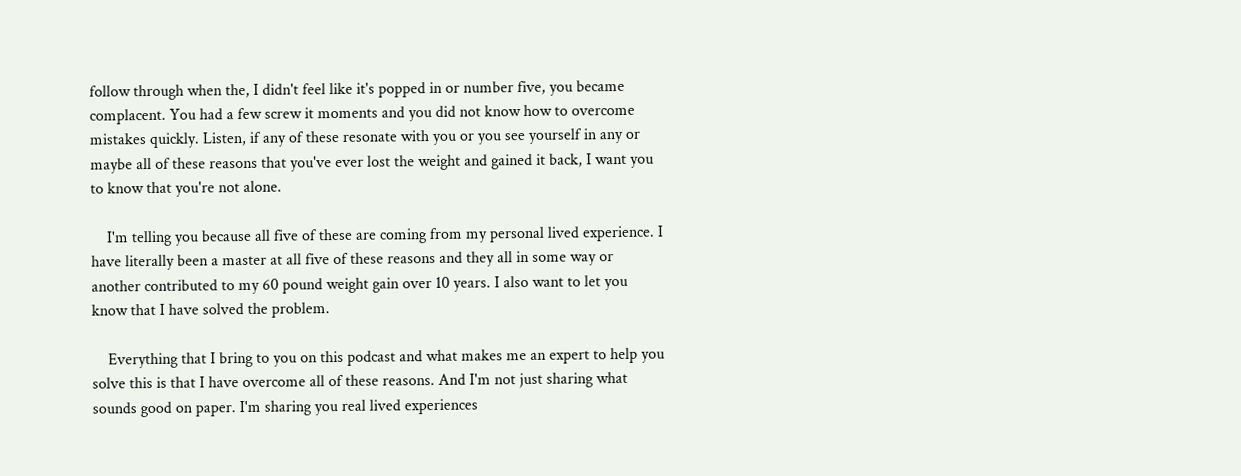follow through when the, I didn't feel like it's popped in or number five, you became complacent. You had a few screw it moments and you did not know how to overcome mistakes quickly. Listen, if any of these resonate with you or you see yourself in any or maybe all of these reasons that you've ever lost the weight and gained it back, I want you to know that you're not alone.

    I'm telling you because all five of these are coming from my personal lived experience. I have literally been a master at all five of these reasons and they all in some way or another contributed to my 60 pound weight gain over 10 years. I also want to let you know that I have solved the problem.

    Everything that I bring to you on this podcast and what makes me an expert to help you solve this is that I have overcome all of these reasons. And I'm not just sharing what sounds good on paper. I'm sharing you real lived experiences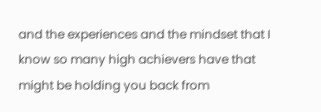and the experiences and the mindset that I know so many high achievers have that might be holding you back from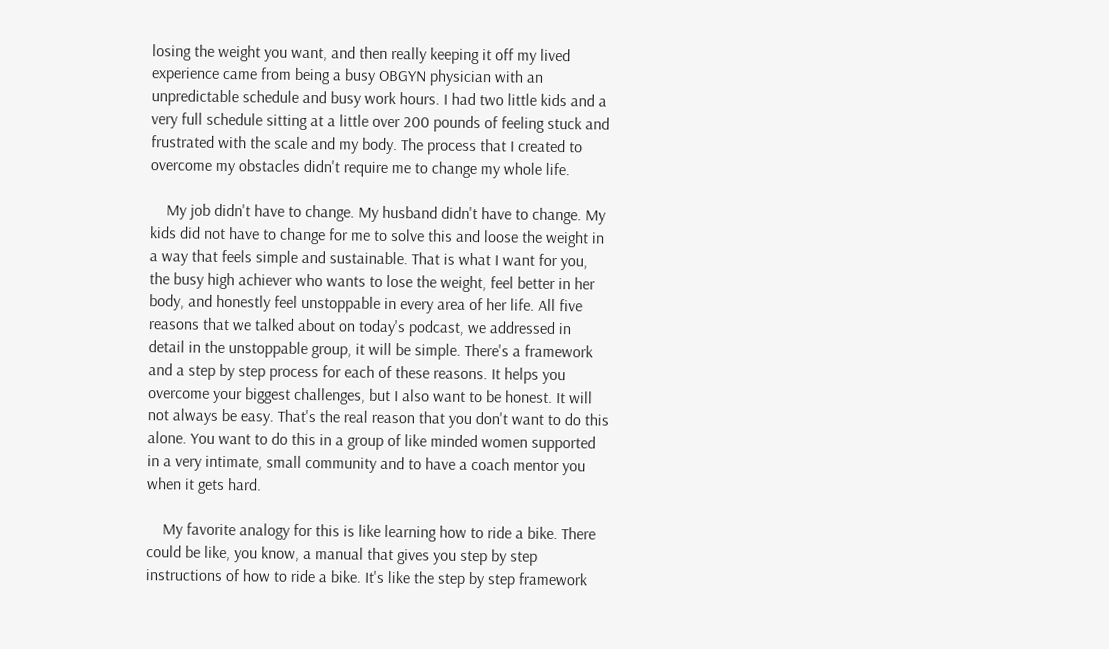losing the weight you want, and then really keeping it off my lived experience came from being a busy OBGYN physician with an unpredictable schedule and busy work hours. I had two little kids and a very full schedule sitting at a little over 200 pounds of feeling stuck and frustrated with the scale and my body. The process that I created to overcome my obstacles didn't require me to change my whole life.

    My job didn't have to change. My husband didn't have to change. My kids did not have to change for me to solve this and loose the weight in a way that feels simple and sustainable. That is what I want for you, the busy high achiever who wants to lose the weight, feel better in her body, and honestly feel unstoppable in every area of her life. All five reasons that we talked about on today's podcast, we addressed in detail in the unstoppable group, it will be simple. There's a framework and a step by step process for each of these reasons. It helps you overcome your biggest challenges, but I also want to be honest. It will not always be easy. That's the real reason that you don't want to do this alone. You want to do this in a group of like minded women supported in a very intimate, small community and to have a coach mentor you when it gets hard.

    My favorite analogy for this is like learning how to ride a bike. There could be like, you know, a manual that gives you step by step instructions of how to ride a bike. It's like the step by step framework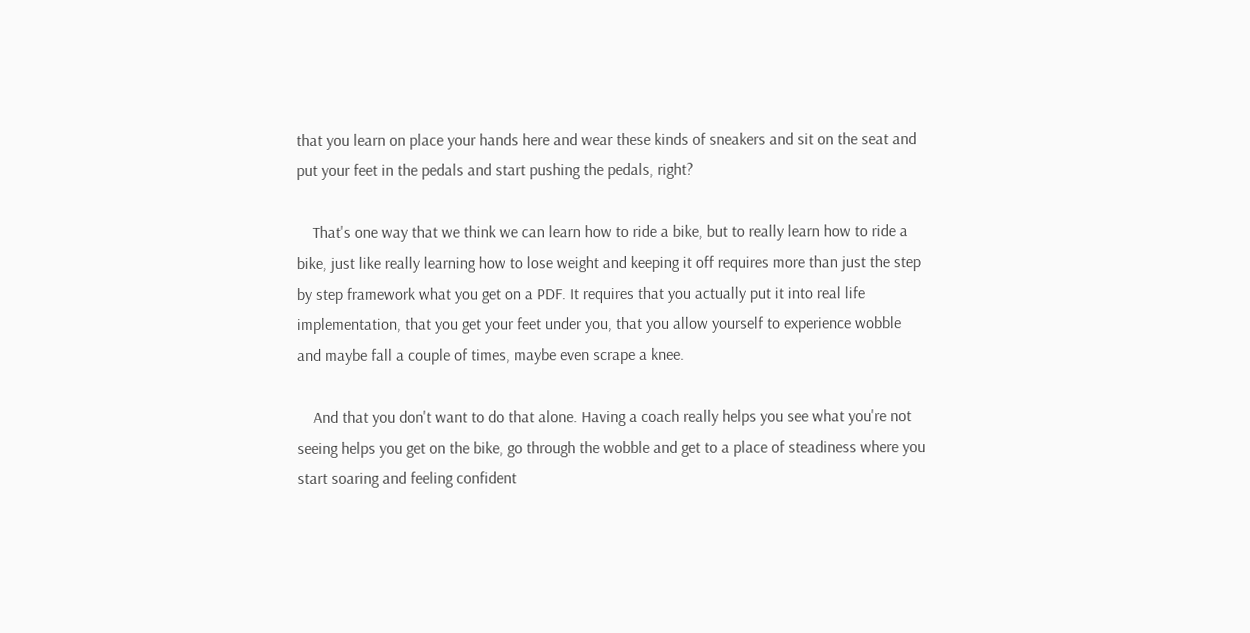that you learn on place your hands here and wear these kinds of sneakers and sit on the seat and put your feet in the pedals and start pushing the pedals, right?

    That's one way that we think we can learn how to ride a bike, but to really learn how to ride a bike, just like really learning how to lose weight and keeping it off requires more than just the step by step framework what you get on a PDF. It requires that you actually put it into real life implementation, that you get your feet under you, that you allow yourself to experience wobble and maybe fall a couple of times, maybe even scrape a knee.

    And that you don't want to do that alone. Having a coach really helps you see what you're not seeing helps you get on the bike, go through the wobble and get to a place of steadiness where you start soaring and feeling confident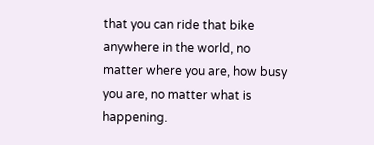that you can ride that bike anywhere in the world, no matter where you are, how busy you are, no matter what is happening.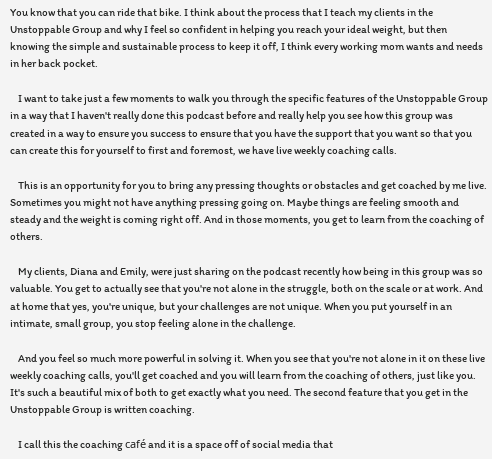You know that you can ride that bike. I think about the process that I teach my clients in the Unstoppable Group and why I feel so confident in helping you reach your ideal weight, but then knowing the simple and sustainable process to keep it off, I think every working mom wants and needs in her back pocket.

    I want to take just a few moments to walk you through the specific features of the Unstoppable Group in a way that I haven't really done this podcast before and really help you see how this group was created in a way to ensure you success to ensure that you have the support that you want so that you can create this for yourself to first and foremost, we have live weekly coaching calls.

    This is an opportunity for you to bring any pressing thoughts or obstacles and get coached by me live. Sometimes you might not have anything pressing going on. Maybe things are feeling smooth and steady and the weight is coming right off. And in those moments, you get to learn from the coaching of others.

    My clients, Diana and Emily, were just sharing on the podcast recently how being in this group was so valuable. You get to actually see that you're not alone in the struggle, both on the scale or at work. And at home that yes, you're unique, but your challenges are not unique. When you put yourself in an intimate, small group, you stop feeling alone in the challenge.

    And you feel so much more powerful in solving it. When you see that you're not alone in it on these live weekly coaching calls, you'll get coached and you will learn from the coaching of others, just like you. It's such a beautiful mix of both to get exactly what you need. The second feature that you get in the Unstoppable Group is written coaching.

    I call this the coaching café and it is a space off of social media that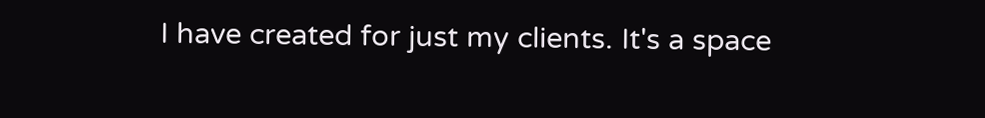I have created for just my clients. It's a space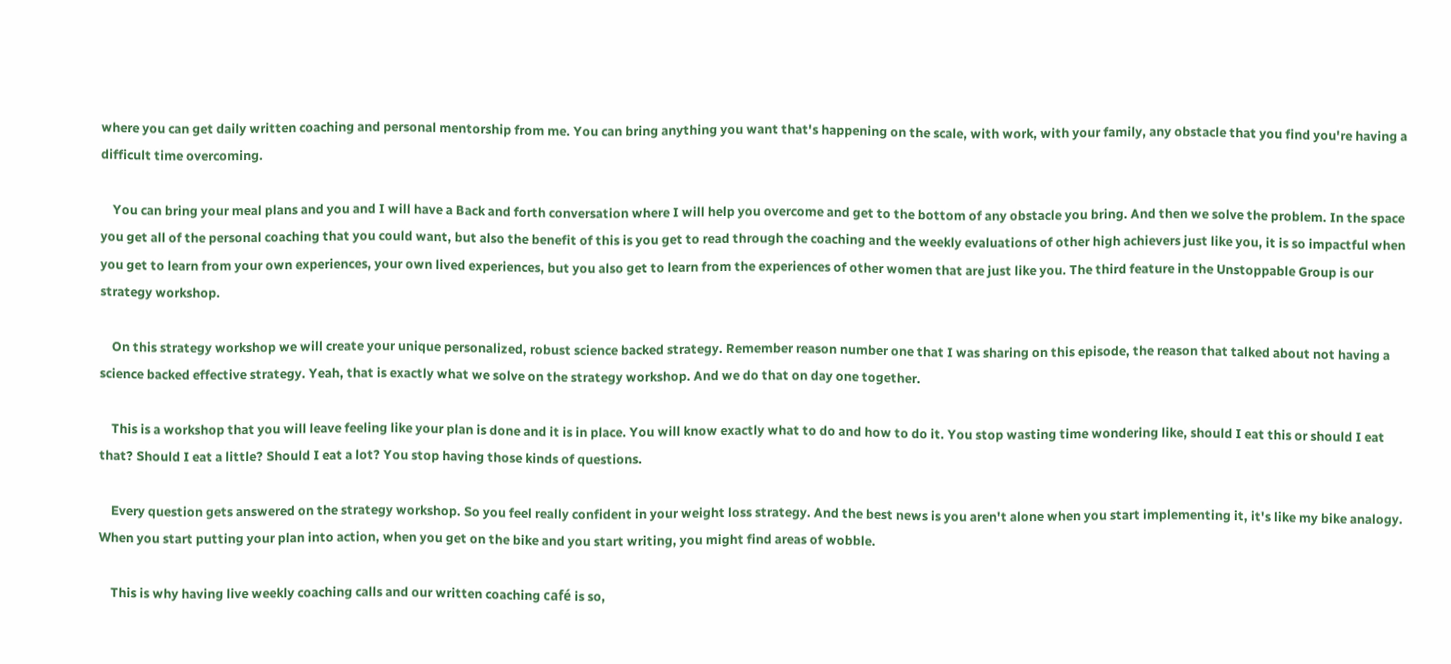where you can get daily written coaching and personal mentorship from me. You can bring anything you want that's happening on the scale, with work, with your family, any obstacle that you find you're having a difficult time overcoming.

    You can bring your meal plans and you and I will have a Back and forth conversation where I will help you overcome and get to the bottom of any obstacle you bring. And then we solve the problem. In the space you get all of the personal coaching that you could want, but also the benefit of this is you get to read through the coaching and the weekly evaluations of other high achievers just like you, it is so impactful when you get to learn from your own experiences, your own lived experiences, but you also get to learn from the experiences of other women that are just like you. The third feature in the Unstoppable Group is our strategy workshop.

    On this strategy workshop we will create your unique personalized, robust science backed strategy. Remember reason number one that I was sharing on this episode, the reason that talked about not having a science backed effective strategy. Yeah, that is exactly what we solve on the strategy workshop. And we do that on day one together.

    This is a workshop that you will leave feeling like your plan is done and it is in place. You will know exactly what to do and how to do it. You stop wasting time wondering like, should I eat this or should I eat that? Should I eat a little? Should I eat a lot? You stop having those kinds of questions.

    Every question gets answered on the strategy workshop. So you feel really confident in your weight loss strategy. And the best news is you aren't alone when you start implementing it, it's like my bike analogy. When you start putting your plan into action, when you get on the bike and you start writing, you might find areas of wobble.

    This is why having live weekly coaching calls and our written coaching café is so,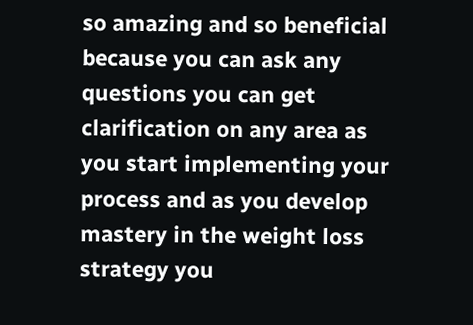so amazing and so beneficial because you can ask any questions you can get clarification on any area as you start implementing your process and as you develop mastery in the weight loss strategy you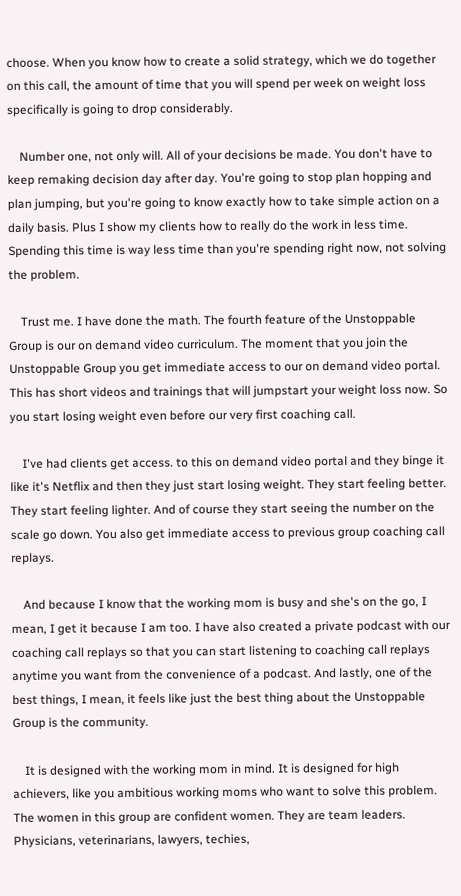choose. When you know how to create a solid strategy, which we do together on this call, the amount of time that you will spend per week on weight loss specifically is going to drop considerably.

    Number one, not only will. All of your decisions be made. You don't have to keep remaking decision day after day. You're going to stop plan hopping and plan jumping, but you're going to know exactly how to take simple action on a daily basis. Plus I show my clients how to really do the work in less time. Spending this time is way less time than you're spending right now, not solving the problem.

    Trust me. I have done the math. The fourth feature of the Unstoppable Group is our on demand video curriculum. The moment that you join the Unstoppable Group you get immediate access to our on demand video portal. This has short videos and trainings that will jumpstart your weight loss now. So you start losing weight even before our very first coaching call.

    I've had clients get access. to this on demand video portal and they binge it like it's Netflix and then they just start losing weight. They start feeling better. They start feeling lighter. And of course they start seeing the number on the scale go down. You also get immediate access to previous group coaching call replays.

    And because I know that the working mom is busy and she's on the go, I mean, I get it because I am too. I have also created a private podcast with our coaching call replays so that you can start listening to coaching call replays anytime you want from the convenience of a podcast. And lastly, one of the best things, I mean, it feels like just the best thing about the Unstoppable Group is the community.

    It is designed with the working mom in mind. It is designed for high achievers, like you ambitious working moms who want to solve this problem. The women in this group are confident women. They are team leaders. Physicians, veterinarians, lawyers, techies,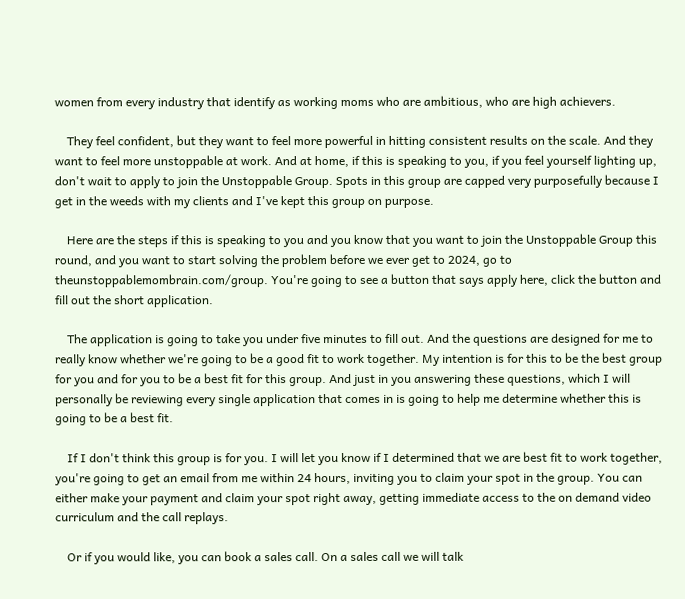women from every industry that identify as working moms who are ambitious, who are high achievers.

    They feel confident, but they want to feel more powerful in hitting consistent results on the scale. And they want to feel more unstoppable at work. And at home, if this is speaking to you, if you feel yourself lighting up, don't wait to apply to join the Unstoppable Group. Spots in this group are capped very purposefully because I get in the weeds with my clients and I've kept this group on purpose.

    Here are the steps if this is speaking to you and you know that you want to join the Unstoppable Group this round, and you want to start solving the problem before we ever get to 2024, go to theunstoppablemombrain.com/group. You're going to see a button that says apply here, click the button and fill out the short application.

    The application is going to take you under five minutes to fill out. And the questions are designed for me to really know whether we're going to be a good fit to work together. My intention is for this to be the best group for you and for you to be a best fit for this group. And just in you answering these questions, which I will personally be reviewing every single application that comes in is going to help me determine whether this is going to be a best fit.

    If I don't think this group is for you. I will let you know if I determined that we are best fit to work together, you're going to get an email from me within 24 hours, inviting you to claim your spot in the group. You can either make your payment and claim your spot right away, getting immediate access to the on demand video curriculum and the call replays.

    Or if you would like, you can book a sales call. On a sales call we will talk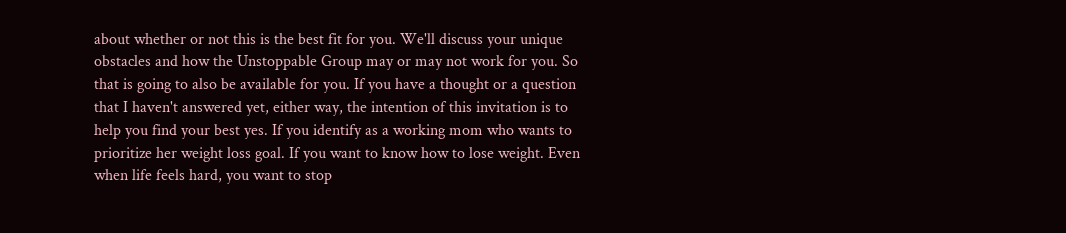about whether or not this is the best fit for you. We'll discuss your unique obstacles and how the Unstoppable Group may or may not work for you. So that is going to also be available for you. If you have a thought or a question that I haven't answered yet, either way, the intention of this invitation is to help you find your best yes. If you identify as a working mom who wants to prioritize her weight loss goal. If you want to know how to lose weight. Even when life feels hard, you want to stop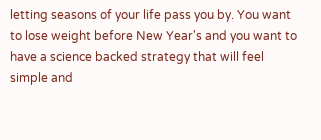letting seasons of your life pass you by. You want to lose weight before New Year's and you want to have a science backed strategy that will feel simple and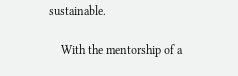sustainable.

    With the mentorship of a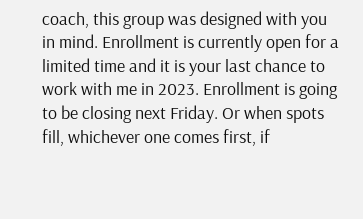coach, this group was designed with you in mind. Enrollment is currently open for a limited time and it is your last chance to work with me in 2023. Enrollment is going to be closing next Friday. Or when spots fill, whichever one comes first, if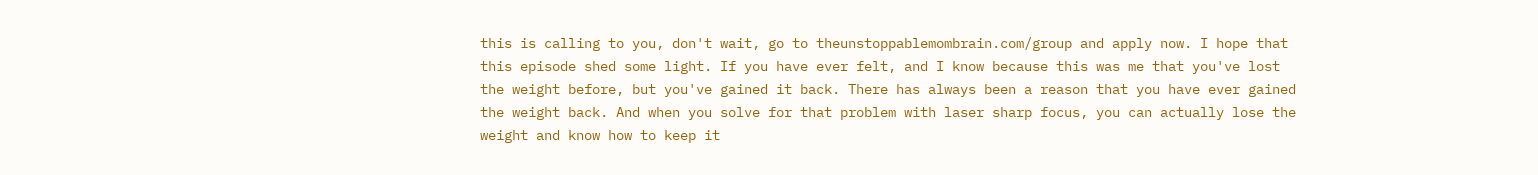this is calling to you, don't wait, go to theunstoppablemombrain.com/group and apply now. I hope that this episode shed some light. If you have ever felt, and I know because this was me that you've lost the weight before, but you've gained it back. There has always been a reason that you have ever gained the weight back. And when you solve for that problem with laser sharp focus, you can actually lose the weight and know how to keep it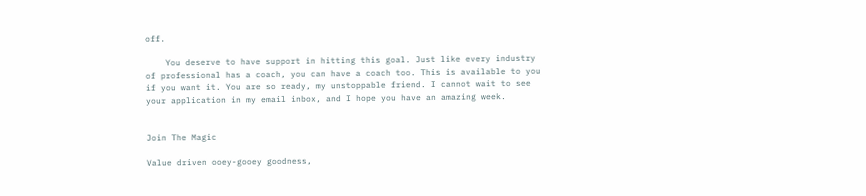off.

    You deserve to have support in hitting this goal. Just like every industry of professional has a coach, you can have a coach too. This is available to you if you want it. You are so ready, my unstoppable friend. I cannot wait to see your application in my email inbox, and I hope you have an amazing week.


Join The Magic

Value driven ooey-gooey goodness,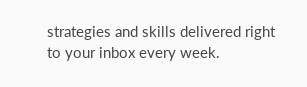strategies and skills delivered right to your inbox every week.